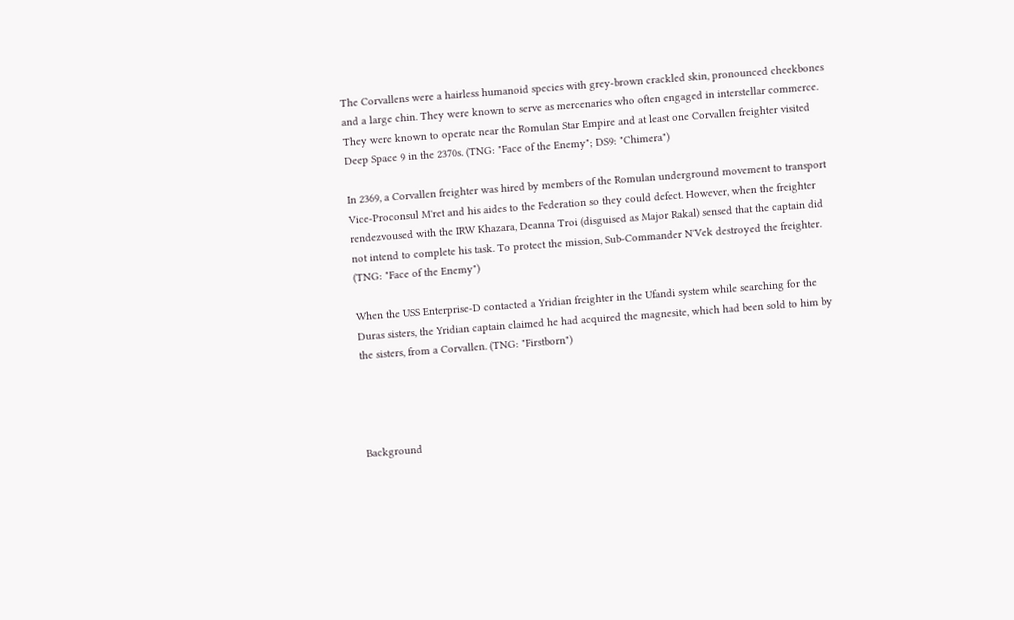The Corvallens were a hairless humanoid species with grey-brown crackled skin, pronounced cheekbones and a large chin. They were known to serve as mercenaries who often engaged in interstellar commerce. They were known to operate near the Romulan Star Empire and at least one Corvallen freighter visited Deep Space 9 in the 2370s. (TNG: "Face of the Enemy"; DS9: "Chimera")

In 2369, a Corvallen freighter was hired by members of the Romulan underground movement to transport Vice-Proconsul M'ret and his aides to the Federation so they could defect. However, when the freighter rendezvoused with the IRW Khazara, Deanna Troi (disguised as Major Rakal) sensed that the captain did not intend to complete his task. To protect the mission, Sub-Commander N'Vek destroyed the freighter. (TNG: "Face of the Enemy")

When the USS Enterprise-D contacted a Yridian freighter in the Ufandi system while searching for the Duras sisters, the Yridian captain claimed he had acquired the magnesite, which had been sold to him by the sisters, from a Corvallen. (TNG: "Firstborn")




Background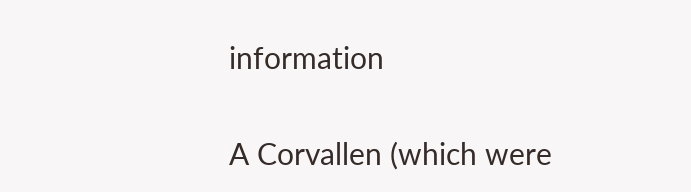information

A Corvallen (which were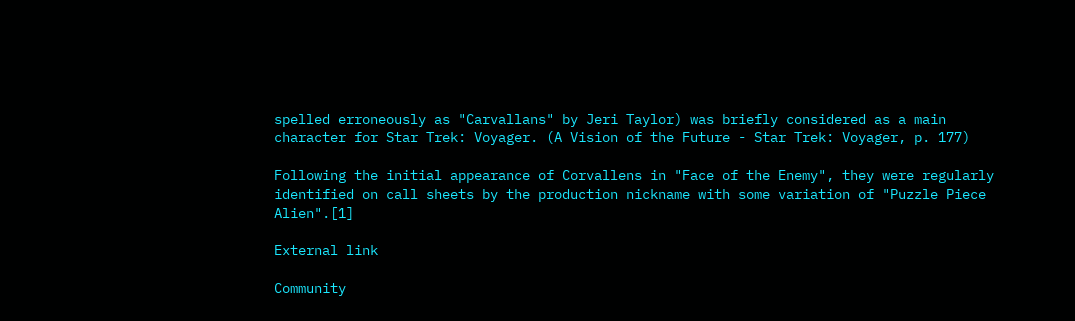spelled erroneously as "Carvallans" by Jeri Taylor) was briefly considered as a main character for Star Trek: Voyager. (A Vision of the Future - Star Trek: Voyager, p. 177)

Following the initial appearance of Corvallens in "Face of the Enemy", they were regularly identified on call sheets by the production nickname with some variation of "Puzzle Piece Alien".[1]

External link

Community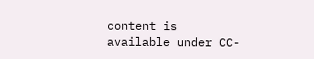content is available under CC-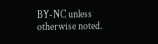BY-NC unless otherwise noted.